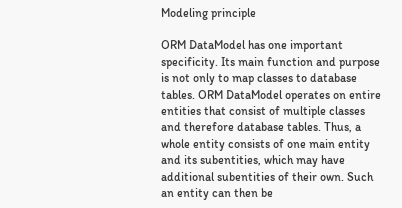Modeling principle

ORM DataModel has one important specificity. Its main function and purpose is not only to map classes to database tables. ORM DataModel operates on entire entities that consist of multiple classes and therefore database tables. Thus, a whole entity consists of one main entity and its subentities, which may have additional subentities of their own. Such an entity can then be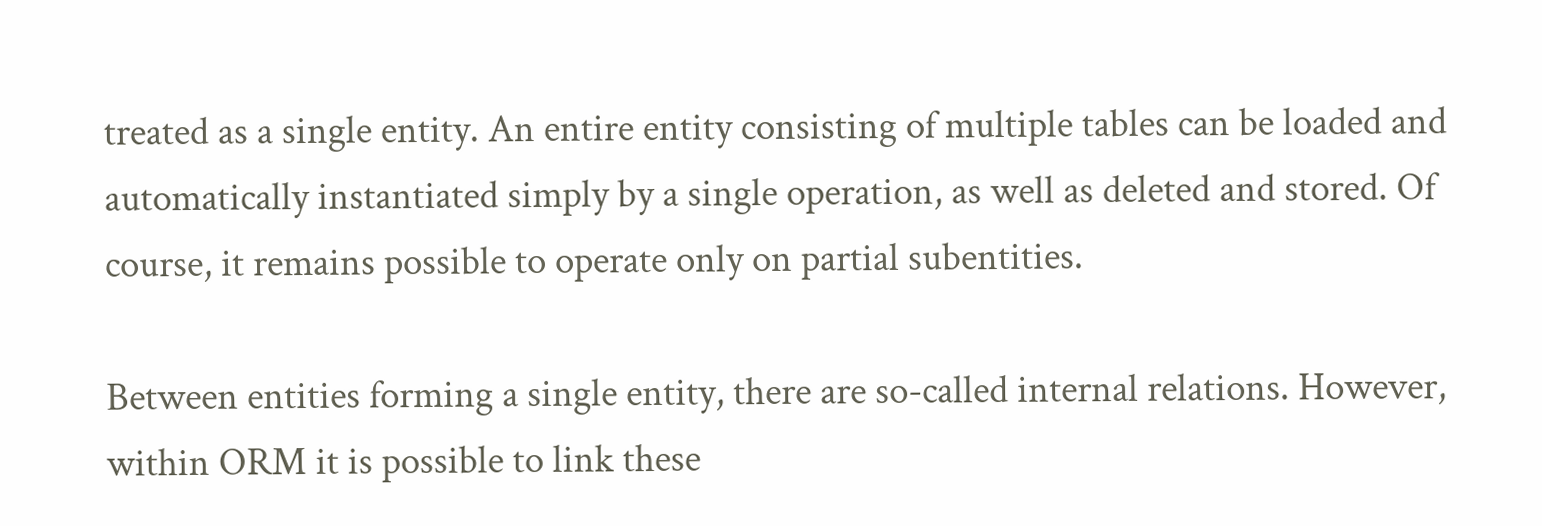treated as a single entity. An entire entity consisting of multiple tables can be loaded and automatically instantiated simply by a single operation, as well as deleted and stored. Of course, it remains possible to operate only on partial subentities.

Between entities forming a single entity, there are so-called internal relations. However, within ORM it is possible to link these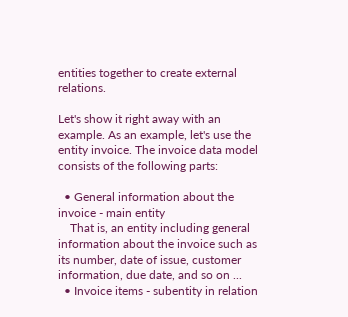entities together to create external relations.

Let's show it right away with an example. As an example, let's use the entity invoice. The invoice data model consists of the following parts:

  • General information about the invoice - main entity
    That is, an entity including general information about the invoice such as its number, date of issue, customer information, due date, and so on ...
  • Invoice items - subentity in relation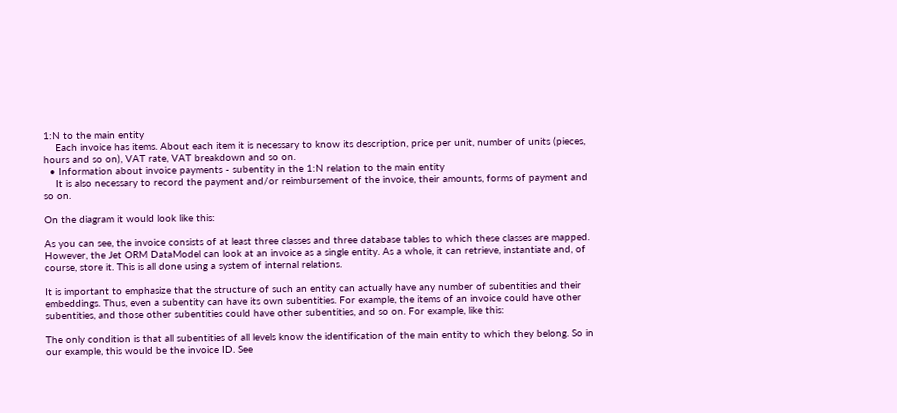1:N to the main entity
    Each invoice has items. About each item it is necessary to know its description, price per unit, number of units (pieces, hours and so on), VAT rate, VAT breakdown and so on.
  • Information about invoice payments - subentity in the 1:N relation to the main entity
    It is also necessary to record the payment and/or reimbursement of the invoice, their amounts, forms of payment and so on.

On the diagram it would look like this:

As you can see, the invoice consists of at least three classes and three database tables to which these classes are mapped. However, the Jet ORM DataModel can look at an invoice as a single entity. As a whole, it can retrieve, instantiate and, of course, store it. This is all done using a system of internal relations.

It is important to emphasize that the structure of such an entity can actually have any number of subentities and their embeddings. Thus, even a subentity can have its own subentities. For example, the items of an invoice could have other subentities, and those other subentities could have other subentities, and so on. For example, like this:

The only condition is that all subentities of all levels know the identification of the main entity to which they belong. So in our example, this would be the invoice ID. See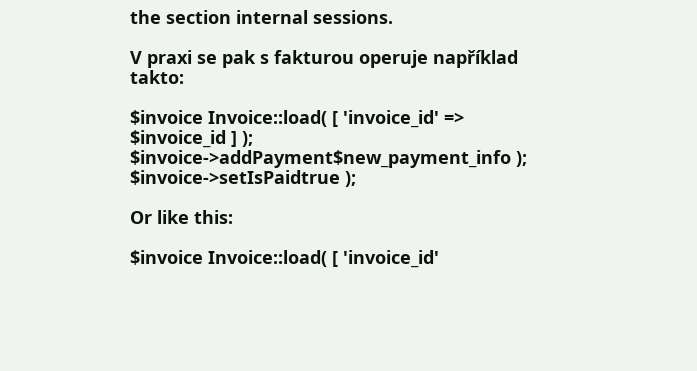the section internal sessions.

V praxi se pak s fakturou operuje například takto:

$invoice Invoice::load( [ 'invoice_id' => $invoice_id ] );
$invoice->addPayment$new_payment_info );
$invoice->setIsPaidtrue );

Or like this:

$invoice Invoice::load( [ 'invoice_id'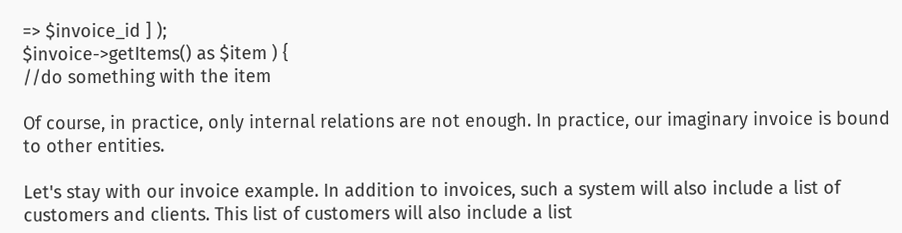=> $invoice_id ] );
$invoice->getItems() as $item ) {
//do something with the item

Of course, in practice, only internal relations are not enough. In practice, our imaginary invoice is bound to other entities.

Let's stay with our invoice example. In addition to invoices, such a system will also include a list of customers and clients. This list of customers will also include a list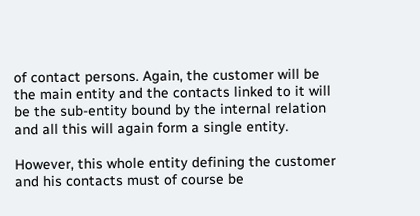of contact persons. Again, the customer will be the main entity and the contacts linked to it will be the sub-entity bound by the internal relation and all this will again form a single entity.

However, this whole entity defining the customer and his contacts must of course be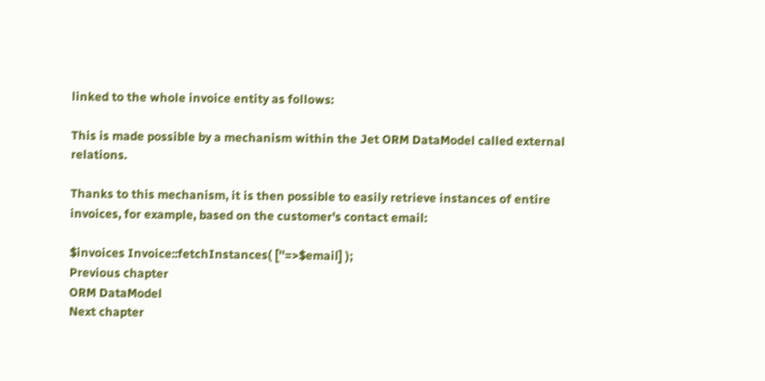linked to the whole invoice entity as follows:

This is made possible by a mechanism within the Jet ORM DataModel called external relations.

Thanks to this mechanism, it is then possible to easily retrieve instances of entire invoices, for example, based on the customer's contact email:

$invoices Invoice::fetchInstances( [''=>$email] );
Previous chapter
ORM DataModel
Next chapter